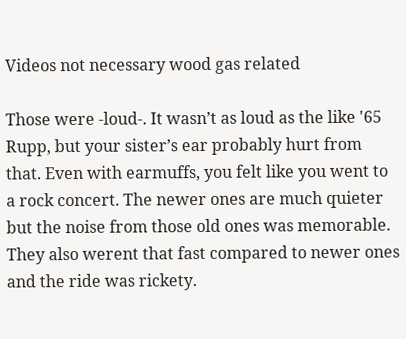Videos not necessary wood gas related

Those were -loud-. It wasn’t as loud as the like '65 Rupp, but your sister’s ear probably hurt from that. Even with earmuffs, you felt like you went to a rock concert. The newer ones are much quieter but the noise from those old ones was memorable. They also werent that fast compared to newer ones and the ride was rickety.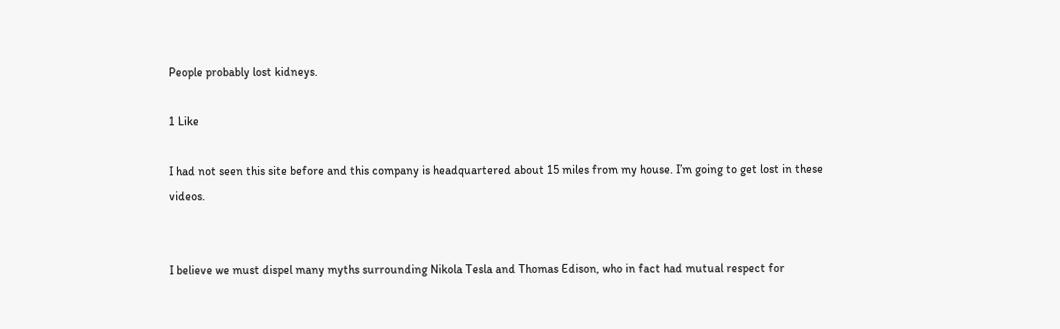People probably lost kidneys.

1 Like

I had not seen this site before and this company is headquartered about 15 miles from my house. I’m going to get lost in these videos.


I believe we must dispel many myths surrounding Nikola Tesla and Thomas Edison, who in fact had mutual respect for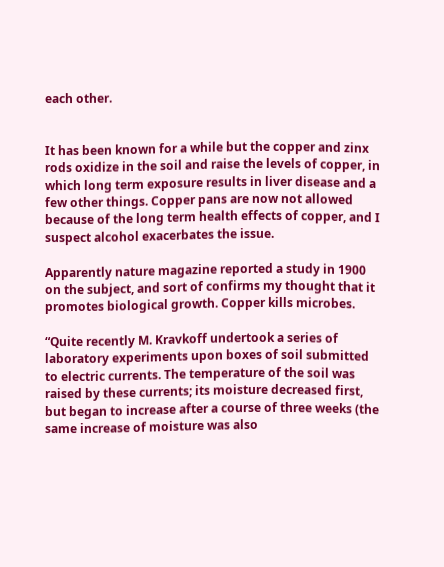each other.


It has been known for a while but the copper and zinx rods oxidize in the soil and raise the levels of copper, in which long term exposure results in liver disease and a few other things. Copper pans are now not allowed because of the long term health effects of copper, and I suspect alcohol exacerbates the issue.

Apparently nature magazine reported a study in 1900 on the subject, and sort of confirms my thought that it promotes biological growth. Copper kills microbes.

“Quite recently M. Kravkoff undertook a series of laboratory experiments upon boxes of soil submitted to electric currents. The temperature of the soil was raised by these currents; its moisture decreased first, but began to increase after a course of three weeks (the same increase of moisture was also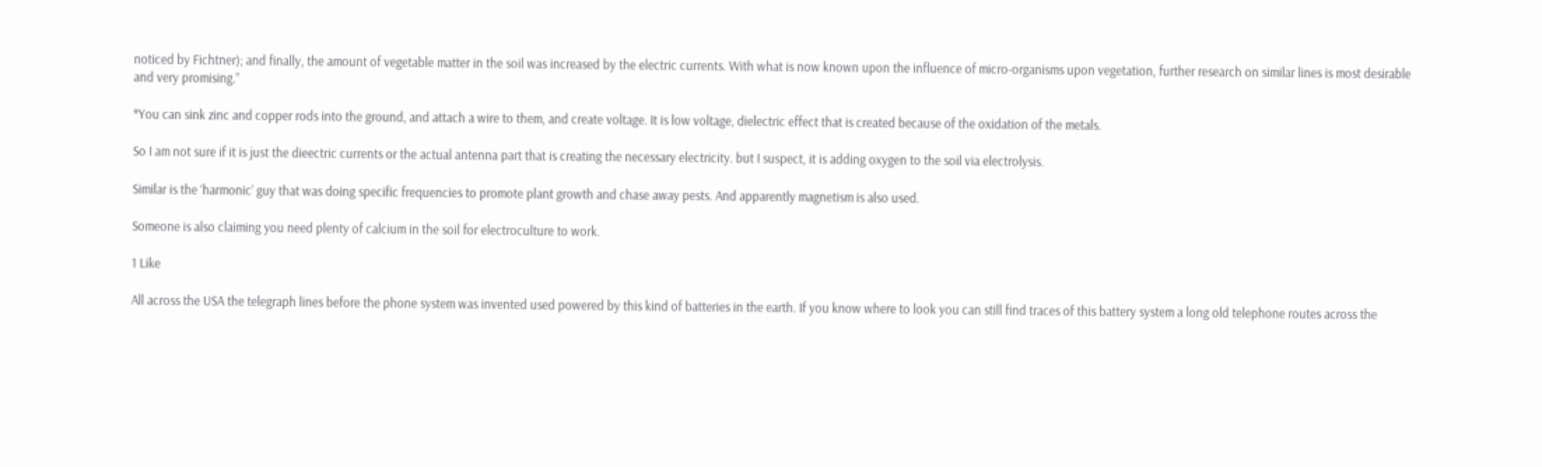noticed by Fichtner); and finally, the amount of vegetable matter in the soil was increased by the electric currents. With what is now known upon the influence of micro-organisms upon vegetation, further research on similar lines is most desirable and very promising.”

*You can sink zinc and copper rods into the ground, and attach a wire to them, and create voltage. It is low voltage, dielectric effect that is created because of the oxidation of the metals.

So I am not sure if it is just the dieectric currents or the actual antenna part that is creating the necessary electricity. but I suspect, it is adding oxygen to the soil via electrolysis.

Similar is the ‘harmonic’ guy that was doing specific frequencies to promote plant growth and chase away pests. And apparently magnetism is also used.

Someone is also claiming you need plenty of calcium in the soil for electroculture to work.

1 Like

All across the USA the telegraph lines before the phone system was invented used powered by this kind of batteries in the earth. If you know where to look you can still find traces of this battery system a long old telephone routes across the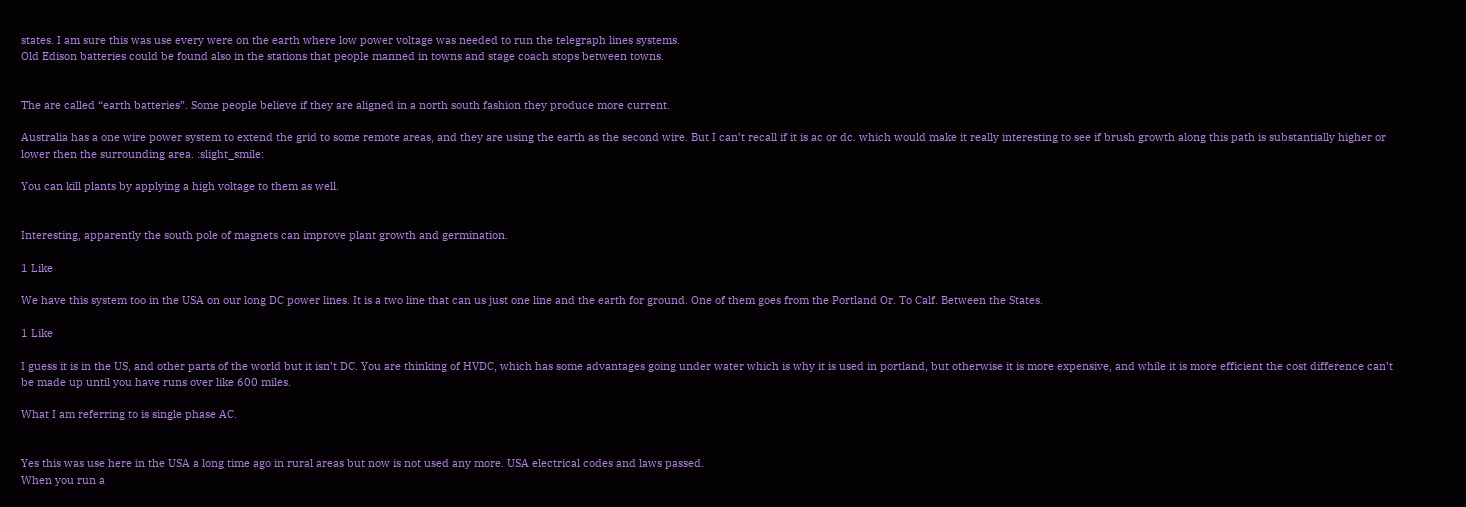states. I am sure this was use every were on the earth where low power voltage was needed to run the telegraph lines systems.
Old Edison batteries could be found also in the stations that people manned in towns and stage coach stops between towns.


The are called “earth batteries”. Some people believe if they are aligned in a north south fashion they produce more current.

Australia has a one wire power system to extend the grid to some remote areas, and they are using the earth as the second wire. But I can’t recall if it is ac or dc. which would make it really interesting to see if brush growth along this path is substantially higher or lower then the surrounding area. :slight_smile:

You can kill plants by applying a high voltage to them as well.


Interesting, apparently the south pole of magnets can improve plant growth and germination.

1 Like

We have this system too in the USA on our long DC power lines. It is a two line that can us just one line and the earth for ground. One of them goes from the Portland Or. To Calf. Between the States.

1 Like

I guess it is in the US, and other parts of the world but it isn’t DC. You are thinking of HVDC, which has some advantages going under water which is why it is used in portland, but otherwise it is more expensive, and while it is more efficient the cost difference can’t be made up until you have runs over like 600 miles.

What I am referring to is single phase AC.


Yes this was use here in the USA a long time ago in rural areas but now is not used any more. USA electrical codes and laws passed.
When you run a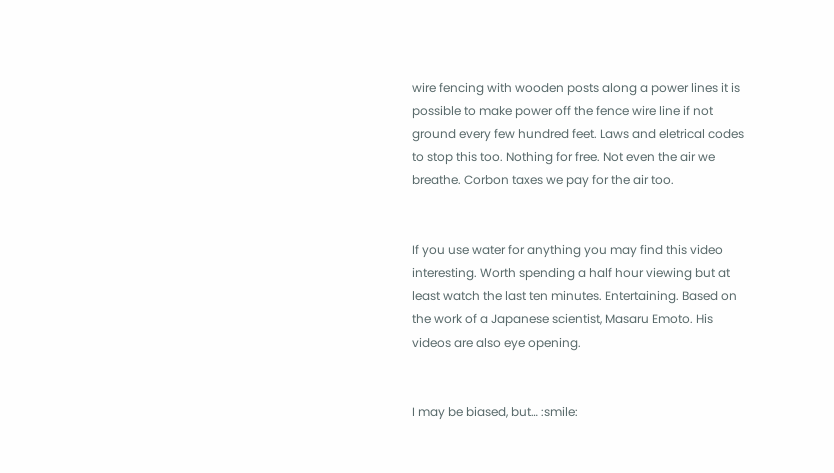wire fencing with wooden posts along a power lines it is possible to make power off the fence wire line if not ground every few hundred feet. Laws and eletrical codes to stop this too. Nothing for free. Not even the air we breathe. Corbon taxes we pay for the air too.


If you use water for anything you may find this video interesting. Worth spending a half hour viewing but at least watch the last ten minutes. Entertaining. Based on the work of a Japanese scientist, Masaru Emoto. His videos are also eye opening.


I may be biased, but… :smile: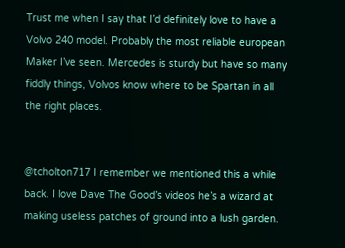Trust me when I say that I’d definitely love to have a Volvo 240 model. Probably the most reliable european Maker I’ve seen. Mercedes is sturdy but have so many fiddly things, Volvos know where to be Spartan in all the right places.


@tcholton717 I remember we mentioned this a while back. I love Dave The Good’s videos he’s a wizard at making useless patches of ground into a lush garden.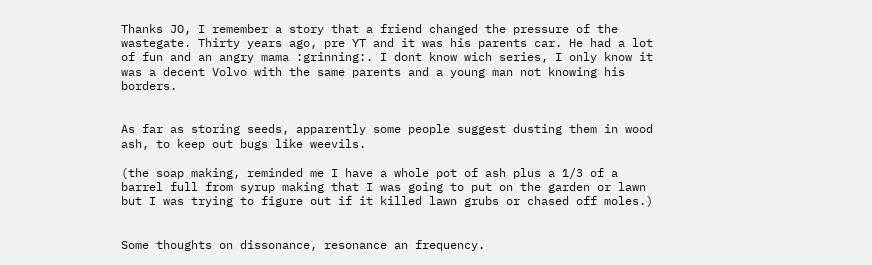Thanks JO, I remember a story that a friend changed the pressure of the wastegate. Thirty years ago, pre YT and it was his parents car. He had a lot of fun and an angry mama :grinning:. I dont know wich series, I only know it was a decent Volvo with the same parents and a young man not knowing his borders.


As far as storing seeds, apparently some people suggest dusting them in wood ash, to keep out bugs like weevils.

(the soap making, reminded me I have a whole pot of ash plus a 1/3 of a barrel full from syrup making that I was going to put on the garden or lawn but I was trying to figure out if it killed lawn grubs or chased off moles.)


Some thoughts on dissonance, resonance an frequency.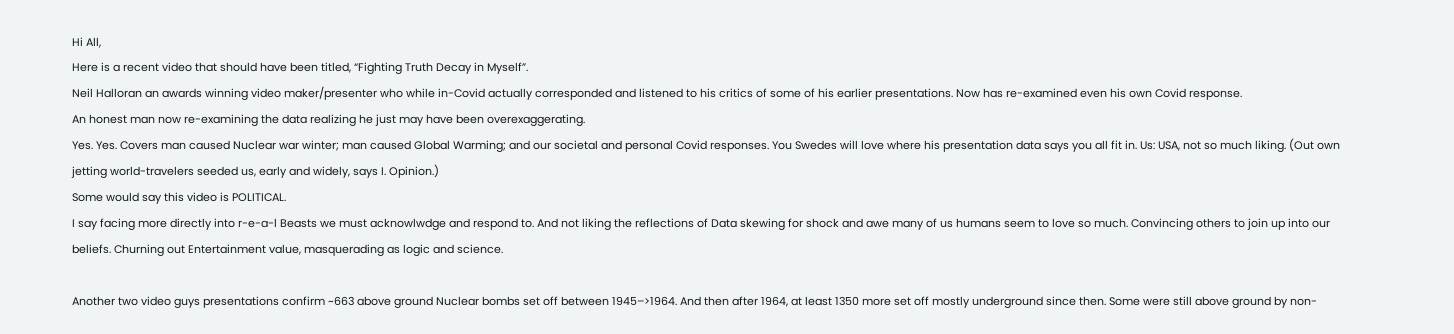Hi All,
Here is a recent video that should have been titled, “Fighting Truth Decay in Myself”.
Neil Halloran an awards winning video maker/presenter who while in-Covid actually corresponded and listened to his critics of some of his earlier presentations. Now has re-examined even his own Covid response.
An honest man now re-examining the data realizing he just may have been overexaggerating.
Yes. Yes. Covers man caused Nuclear war winter; man caused Global Warming; and our societal and personal Covid responses. You Swedes will love where his presentation data says you all fit in. Us: USA, not so much liking. (Out own jetting world-travelers seeded us, early and widely, says I. Opinion.)
Some would say this video is POLITICAL.
I say facing more directly into r-e-a-l Beasts we must acknowlwdge and respond to. And not liking the reflections of Data skewing for shock and awe many of us humans seem to love so much. Convincing others to join up into our beliefs. Churning out Entertainment value, masquerading as logic and science.

Another two video guys presentations confirm ~663 above ground Nuclear bombs set off between 1945–>1964. And then after 1964, at least 1350 more set off mostly underground since then. Some were still above ground by non-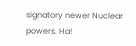signatory newer Nuclear powers. Ha!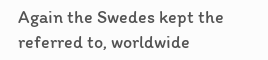Again the Swedes kept the referred to, worldwide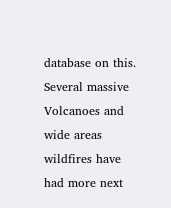database on this.
Several massive Volcanoes and wide areas wildfires have had more next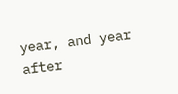year, and year after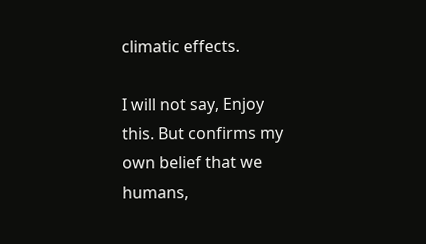climatic effects.

I will not say, Enjoy this. But confirms my own belief that we humans,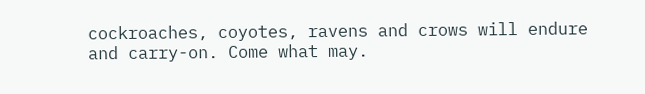cockroaches, coyotes, ravens and crows will endure and carry-on. Come what may.